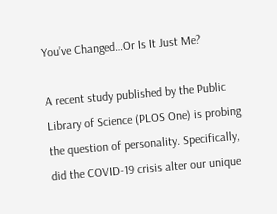You’ve Changed…Or Is It Just Me?

A recent study published by the Public Library of Science (PLOS One) is probing the question of personality. Specifically, did the COVID-19 crisis alter our unique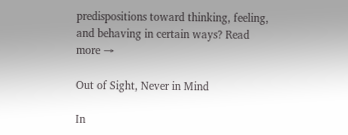predispositions toward thinking, feeling, and behaving in certain ways? Read more →

Out of Sight, Never in Mind

In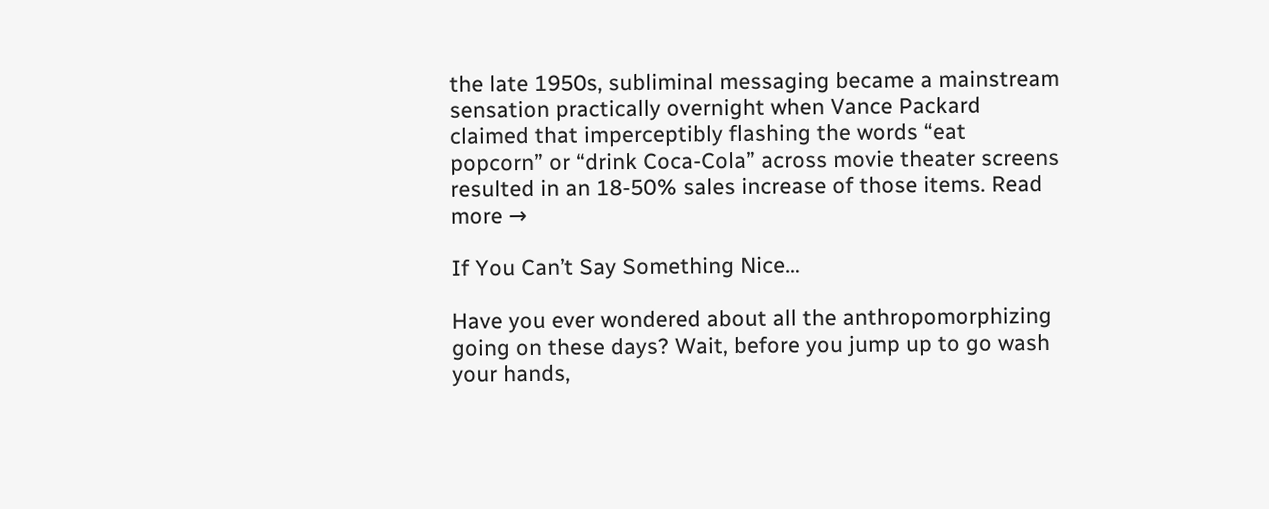the late 1950s, subliminal messaging became a mainstream sensation practically overnight when Vance Packard claimed that imperceptibly flashing the words “eat popcorn” or “drink Coca-Cola” across movie theater screens resulted in an 18-50% sales increase of those items. Read more →

If You Can’t Say Something Nice…

Have you ever wondered about all the anthropomorphizing going on these days? Wait, before you jump up to go wash your hands,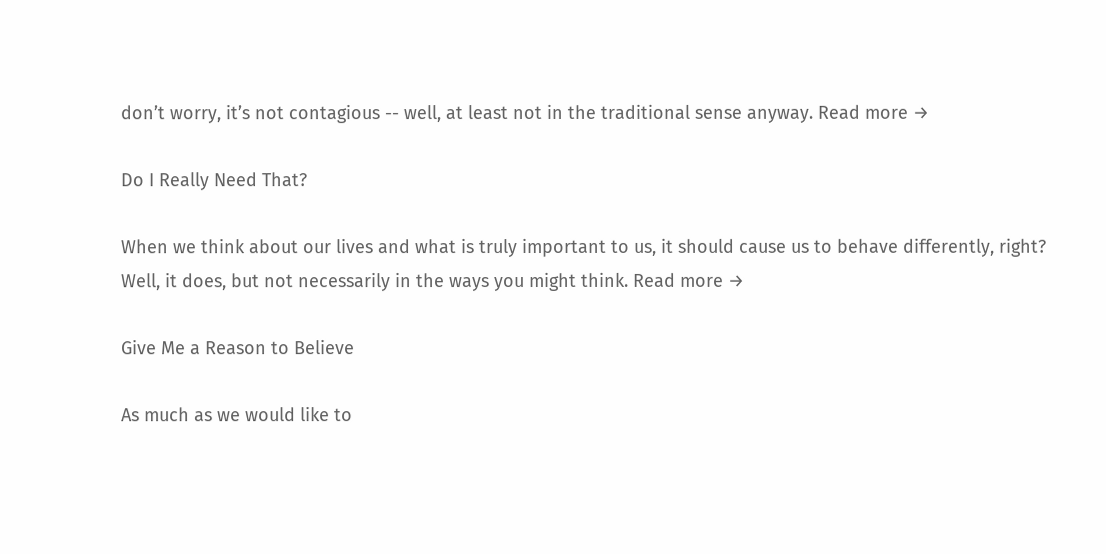don’t worry, it’s not contagious -- well, at least not in the traditional sense anyway. Read more →

Do I Really Need That?

When we think about our lives and what is truly important to us, it should cause us to behave differently, right? Well, it does, but not necessarily in the ways you might think. Read more →

Give Me a Reason to Believe

As much as we would like to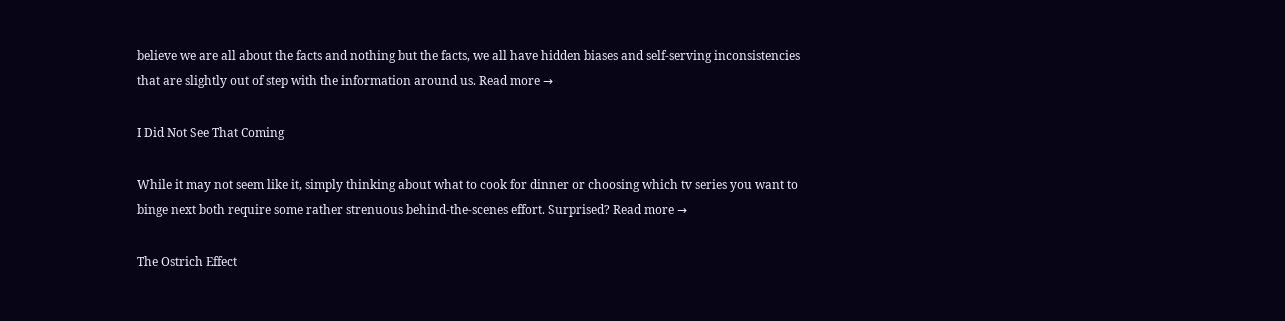believe we are all about the facts and nothing but the facts, we all have hidden biases and self-serving inconsistencies that are slightly out of step with the information around us. Read more →

I Did Not See That Coming

While it may not seem like it, simply thinking about what to cook for dinner or choosing which tv series you want to binge next both require some rather strenuous behind-the-scenes effort. Surprised? Read more →

The Ostrich Effect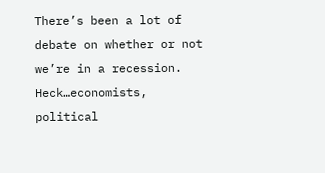There’s been a lot of debate on whether or not we’re in a recession. Heck…economists, political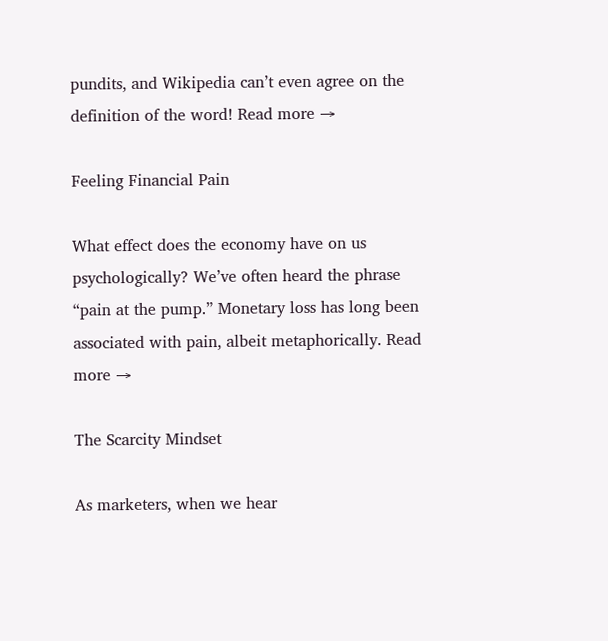pundits, and Wikipedia can’t even agree on the definition of the word! Read more →

Feeling Financial Pain

What effect does the economy have on us psychologically? We’ve often heard the phrase “pain at the pump.” Monetary loss has long been associated with pain, albeit metaphorically. Read more →

The Scarcity Mindset

As marketers, when we hear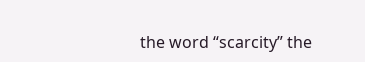the word “scarcity” the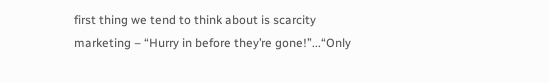first thing we tend to think about is scarcity marketing – “Hurry in before they’re gone!”...“Only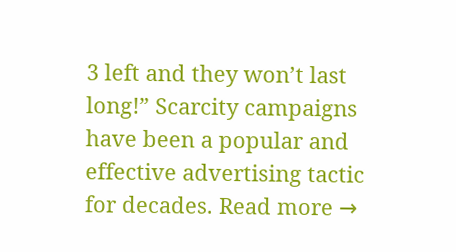3 left and they won’t last long!” Scarcity campaigns have been a popular and effective advertising tactic for decades. Read more →